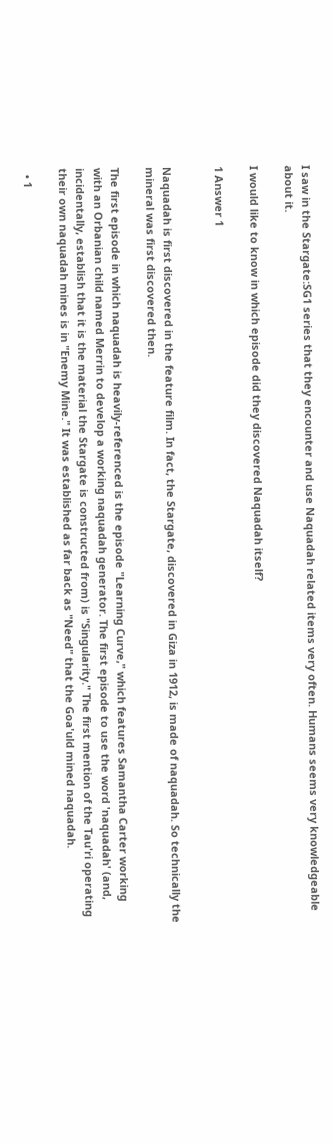I saw in the Stargate:SG1 series that they encounter and use Naquadah related items very often. Humans seems very knowledgeable about it.

I would like to know in which episode did they discovered Naquadah itself?

1 Answer 1


Naquadah is first discovered in the feature film. In fact, the Stargate, discovered in Giza in 1912, is made of naquadah. So technically the mineral was first discovered then.

The first episode in which naquadah is heavily-referenced is the episode "Learning Curve," which features Samantha Carter working with an Orbanian child named Merrin to develop a working naquadah generator. The first episode to use the word 'naquadah' (and, incidentally, establish that it is the material the Stargate is constructed from) is "Singularity." The first mention of the Tau'ri operating their own naquadah mines is in "Enemy Mine." It was established as far back as "Need" that the Goa'uld mined naquadah.

  • 1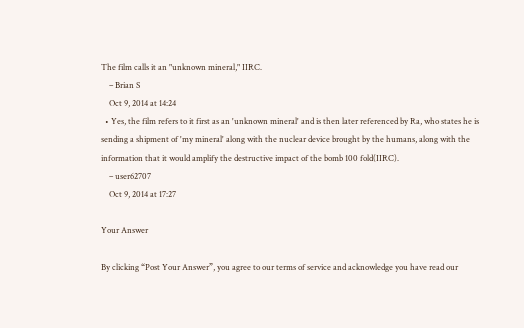The film calls it an "unknown mineral," IIRC.
    – Brian S
    Oct 9, 2014 at 14:24
  • Yes, the film refers to it first as an 'unknown mineral' and is then later referenced by Ra, who states he is sending a shipment of 'my mineral' along with the nuclear device brought by the humans, along with the information that it would amplify the destructive impact of the bomb 100 fold(IIRC).
    – user62707
    Oct 9, 2014 at 17:27

Your Answer

By clicking “Post Your Answer”, you agree to our terms of service and acknowledge you have read our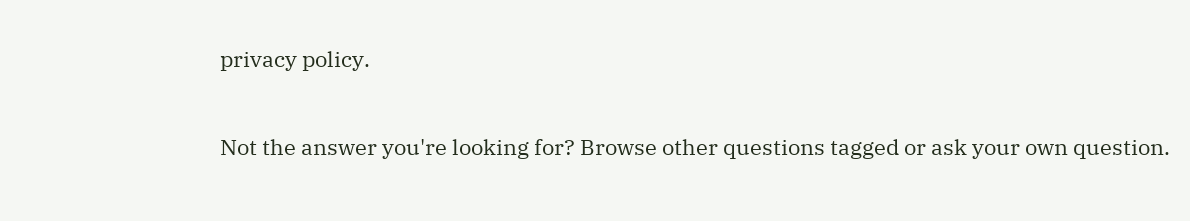privacy policy.

Not the answer you're looking for? Browse other questions tagged or ask your own question.